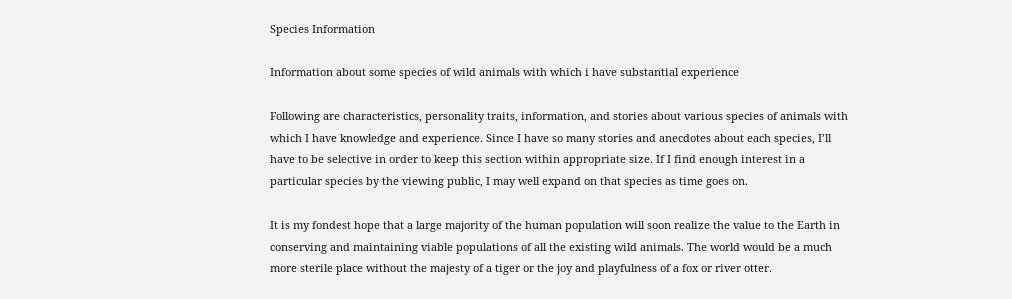Species Information

Information about some species of wild animals with which i have substantial experience

Following are characteristics, personality traits, information, and stories about various species of animals with which I have knowledge and experience. Since I have so many stories and anecdotes about each species, I’ll have to be selective in order to keep this section within appropriate size. If I find enough interest in a particular species by the viewing public, I may well expand on that species as time goes on.

It is my fondest hope that a large majority of the human population will soon realize the value to the Earth in conserving and maintaining viable populations of all the existing wild animals. The world would be a much more sterile place without the majesty of a tiger or the joy and playfulness of a fox or river otter.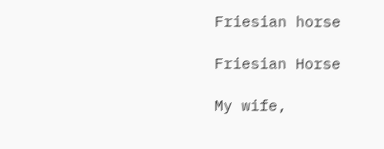Friesian horse

Friesian Horse

My wife,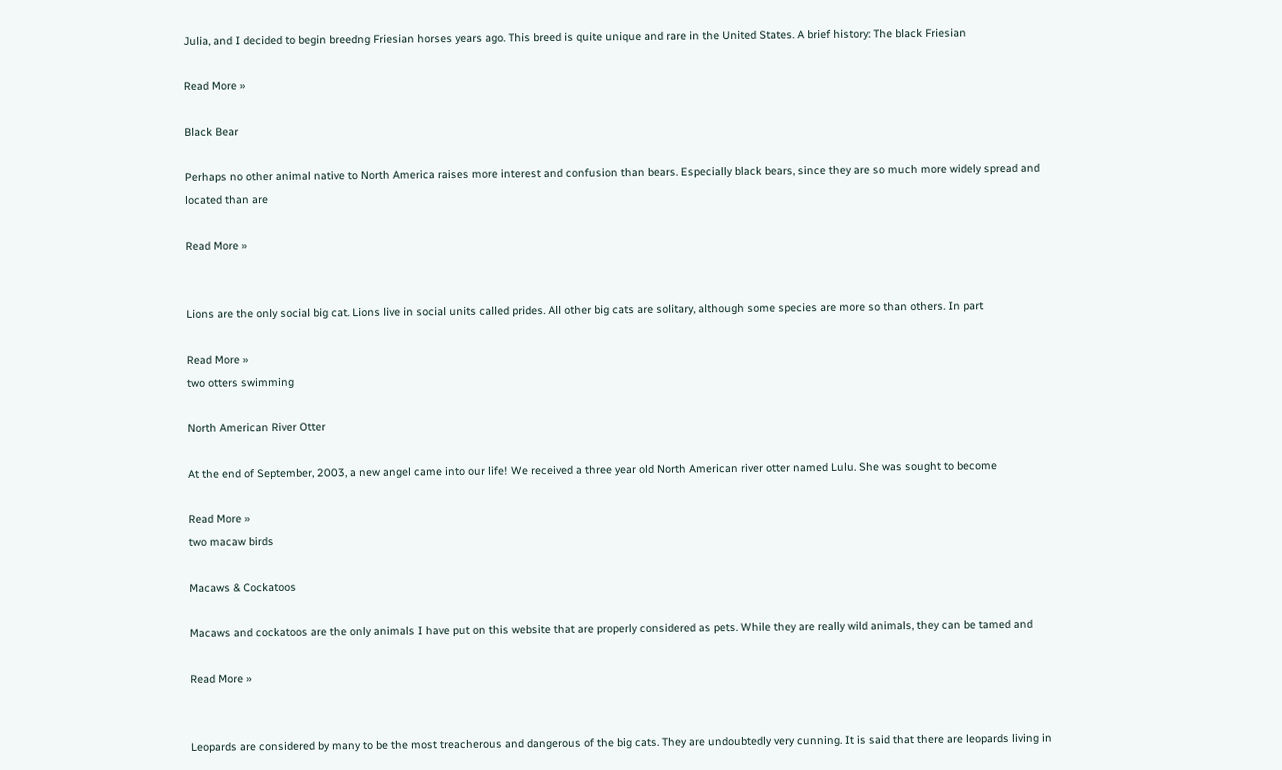Julia, and I decided to begin breedng Friesian horses years ago. This breed is quite unique and rare in the United States. A brief history: The black Friesian

Read More »

Black Bear

Perhaps no other animal native to North America raises more interest and confusion than bears. Especially black bears, since they are so much more widely spread and located than are

Read More »


Lions are the only social big cat. Lions live in social units called prides. All other big cats are solitary, although some species are more so than others. In part

Read More »
two otters swimming

North American River Otter

At the end of September, 2003, a new angel came into our life! We received a three year old North American river otter named Lulu. She was sought to become

Read More »
two macaw birds

Macaws & Cockatoos

Macaws and cockatoos are the only animals I have put on this website that are properly considered as pets. While they are really wild animals, they can be tamed and

Read More »


Leopards are considered by many to be the most treacherous and dangerous of the big cats. They are undoubtedly very cunning. It is said that there are leopards living in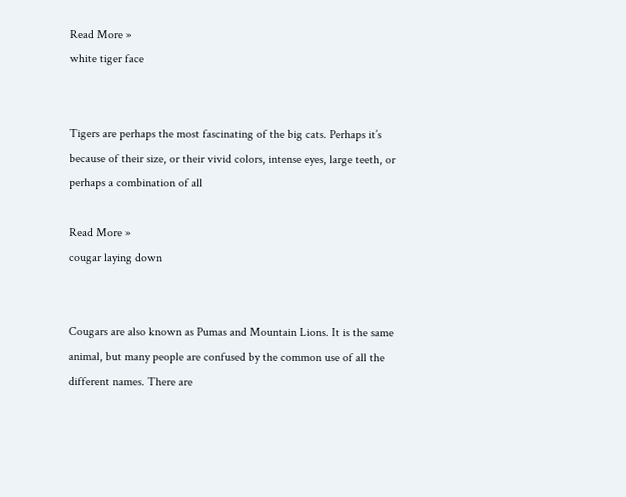Read More »
white tiger face


Tigers are perhaps the most fascinating of the big cats. Perhaps it’s because of their size, or their vivid colors, intense eyes, large teeth, or perhaps a combination of all

Read More »
cougar laying down


Cougars are also known as Pumas and Mountain Lions. It is the same animal, but many people are confused by the common use of all the different names. There are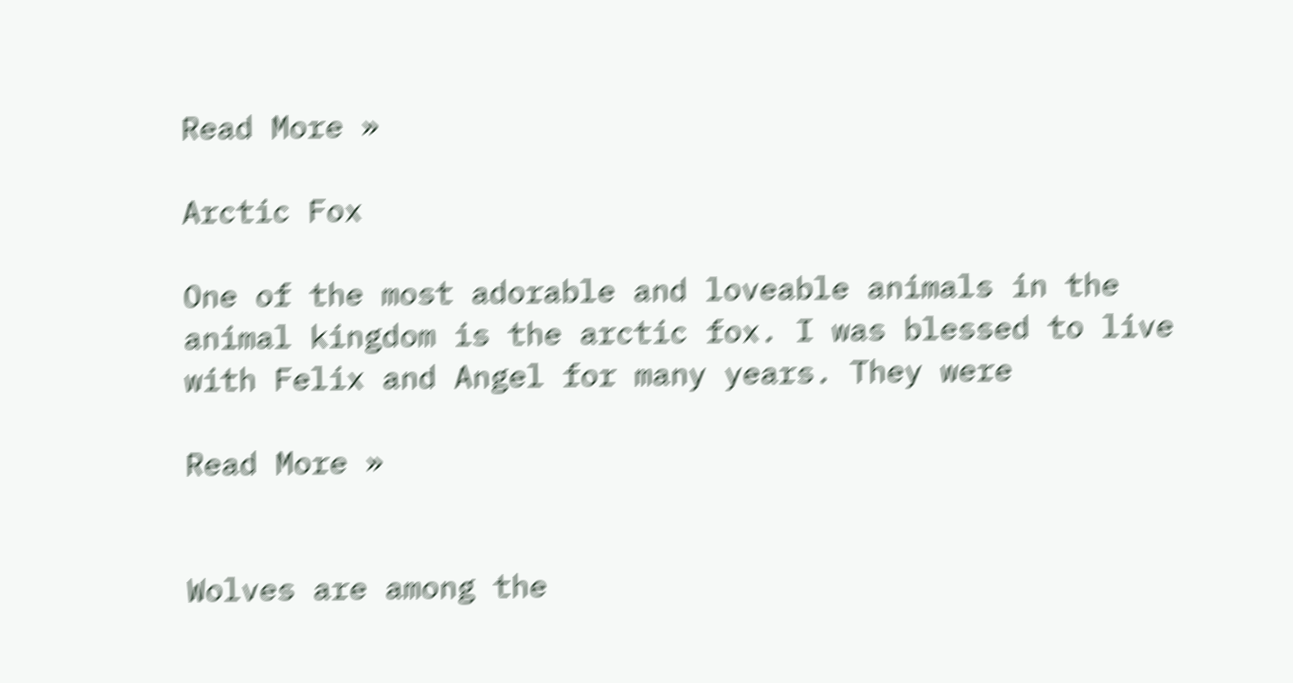Read More »

Arctic Fox

One of the most adorable and loveable animals in the animal kingdom is the arctic fox. I was blessed to live with Felix and Angel for many years. They were

Read More »


Wolves are among the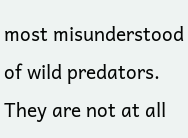most misunderstood of wild predators. They are not at all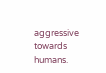aggressive towards humans.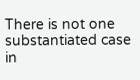There is not one substantiated case in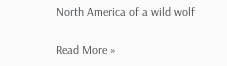North America of a wild wolf

Read More »